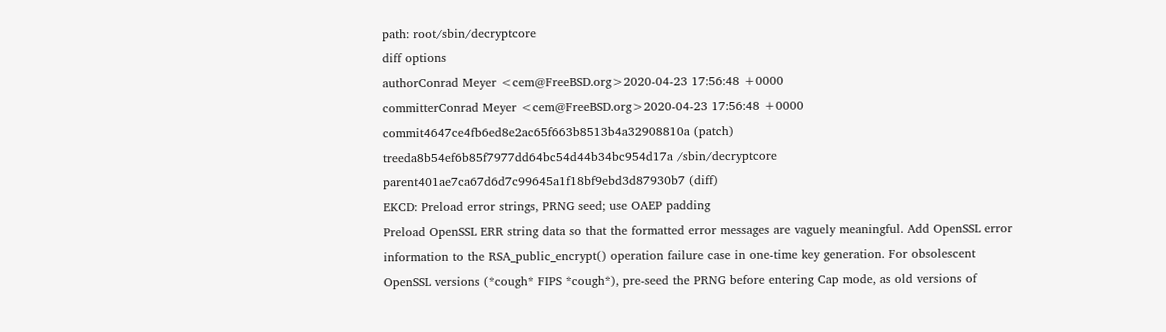path: root/sbin/decryptcore
diff options
authorConrad Meyer <cem@FreeBSD.org>2020-04-23 17:56:48 +0000
committerConrad Meyer <cem@FreeBSD.org>2020-04-23 17:56:48 +0000
commit4647ce4fb6ed8e2ac65f663b8513b4a32908810a (patch)
treeda8b54ef6b85f7977dd64bc54d44b34bc954d17a /sbin/decryptcore
parent401ae7ca67d6d7c99645a1f18bf9ebd3d87930b7 (diff)
EKCD: Preload error strings, PRNG seed; use OAEP padding
Preload OpenSSL ERR string data so that the formatted error messages are vaguely meaningful. Add OpenSSL error information to the RSA_public_encrypt() operation failure case in one-time key generation. For obsolescent OpenSSL versions (*cough* FIPS *cough*), pre-seed the PRNG before entering Cap mode, as old versions of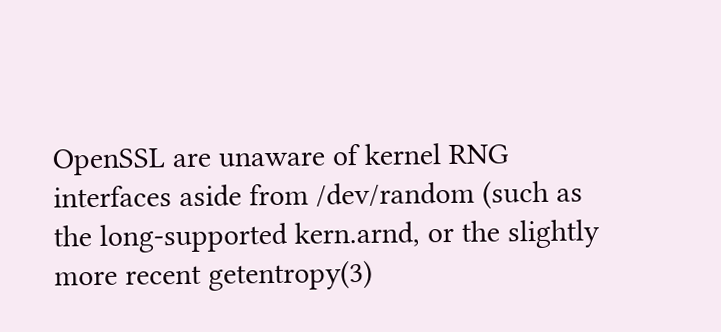OpenSSL are unaware of kernel RNG interfaces aside from /dev/random (such as the long-supported kern.arnd, or the slightly more recent getentropy(3)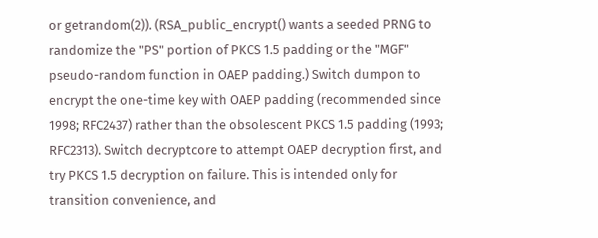or getrandom(2)). (RSA_public_encrypt() wants a seeded PRNG to randomize the "PS" portion of PKCS 1.5 padding or the "MGF" pseudo-random function in OAEP padding.) Switch dumpon to encrypt the one-time key with OAEP padding (recommended since 1998; RFC2437) rather than the obsolescent PKCS 1.5 padding (1993; RFC2313). Switch decryptcore to attempt OAEP decryption first, and try PKCS 1.5 decryption on failure. This is intended only for transition convenience, and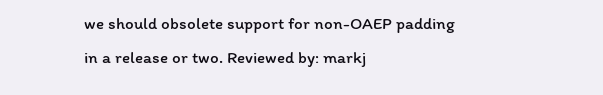we should obsolete support for non-OAEP padding in a release or two. Reviewed by: markj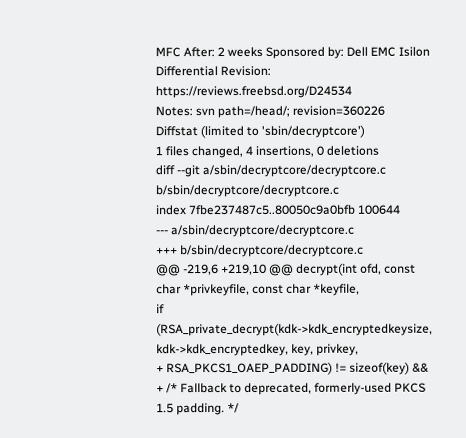MFC After: 2 weeks Sponsored by: Dell EMC Isilon Differential Revision: https://reviews.freebsd.org/D24534
Notes: svn path=/head/; revision=360226
Diffstat (limited to 'sbin/decryptcore')
1 files changed, 4 insertions, 0 deletions
diff --git a/sbin/decryptcore/decryptcore.c b/sbin/decryptcore/decryptcore.c
index 7fbe237487c5..80050c9a0bfb 100644
--- a/sbin/decryptcore/decryptcore.c
+++ b/sbin/decryptcore/decryptcore.c
@@ -219,6 +219,10 @@ decrypt(int ofd, const char *privkeyfile, const char *keyfile,
if (RSA_private_decrypt(kdk->kdk_encryptedkeysize,
kdk->kdk_encryptedkey, key, privkey,
+ RSA_PKCS1_OAEP_PADDING) != sizeof(key) &&
+ /* Fallback to deprecated, formerly-used PKCS 1.5 padding. */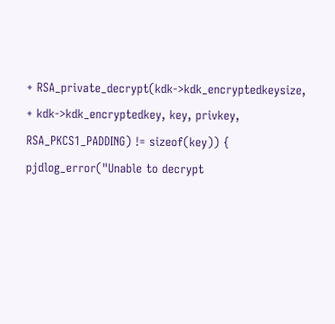+ RSA_private_decrypt(kdk->kdk_encryptedkeysize,
+ kdk->kdk_encryptedkey, key, privkey,
RSA_PKCS1_PADDING) != sizeof(key)) {
pjdlog_error("Unable to decrypt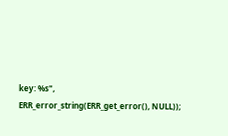key: %s",
ERR_error_string(ERR_get_error(), NULL));